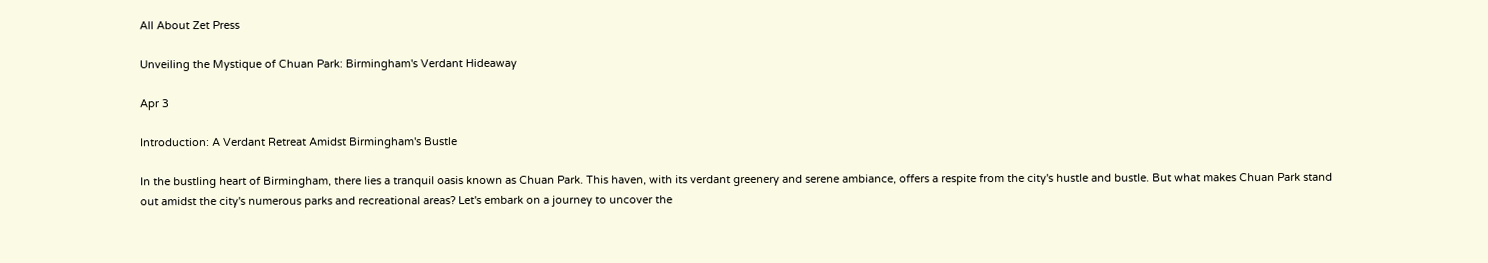All About Zet Press

Unveiling the Mystique of Chuan Park: Birmingham's Verdant Hideaway

Apr 3

Introduction: A Verdant Retreat Amidst Birmingham's Bustle

In the bustling heart of Birmingham, there lies a tranquil oasis known as Chuan Park. This haven, with its verdant greenery and serene ambiance, offers a respite from the city's hustle and bustle. But what makes Chuan Park stand out amidst the city's numerous parks and recreational areas? Let's embark on a journey to uncover the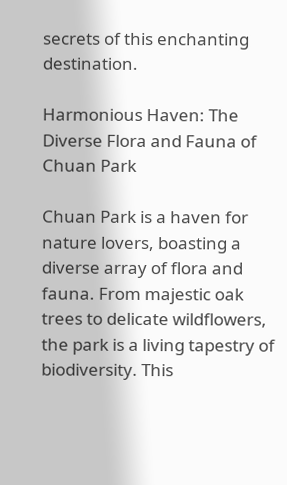secrets of this enchanting destination.

Harmonious Haven: The Diverse Flora and Fauna of Chuan Park

Chuan Park is a haven for nature lovers, boasting a diverse array of flora and fauna. From majestic oak trees to delicate wildflowers, the park is a living tapestry of biodiversity. This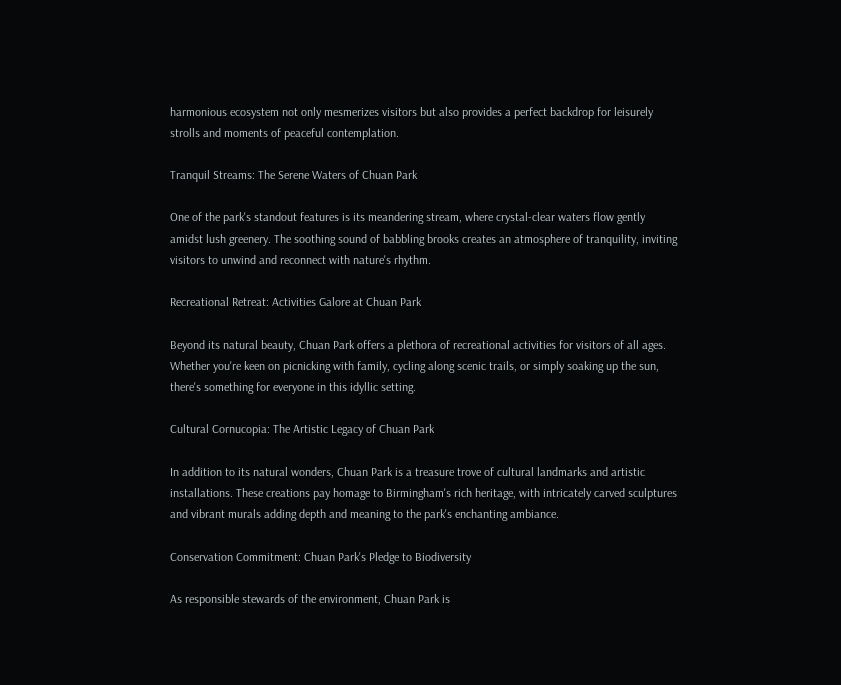harmonious ecosystem not only mesmerizes visitors but also provides a perfect backdrop for leisurely strolls and moments of peaceful contemplation.

Tranquil Streams: The Serene Waters of Chuan Park

One of the park's standout features is its meandering stream, where crystal-clear waters flow gently amidst lush greenery. The soothing sound of babbling brooks creates an atmosphere of tranquility, inviting visitors to unwind and reconnect with nature's rhythm.

Recreational Retreat: Activities Galore at Chuan Park

Beyond its natural beauty, Chuan Park offers a plethora of recreational activities for visitors of all ages. Whether you're keen on picnicking with family, cycling along scenic trails, or simply soaking up the sun, there's something for everyone in this idyllic setting.

Cultural Cornucopia: The Artistic Legacy of Chuan Park

In addition to its natural wonders, Chuan Park is a treasure trove of cultural landmarks and artistic installations. These creations pay homage to Birmingham's rich heritage, with intricately carved sculptures and vibrant murals adding depth and meaning to the park's enchanting ambiance.

Conservation Commitment: Chuan Park's Pledge to Biodiversity

As responsible stewards of the environment, Chuan Park is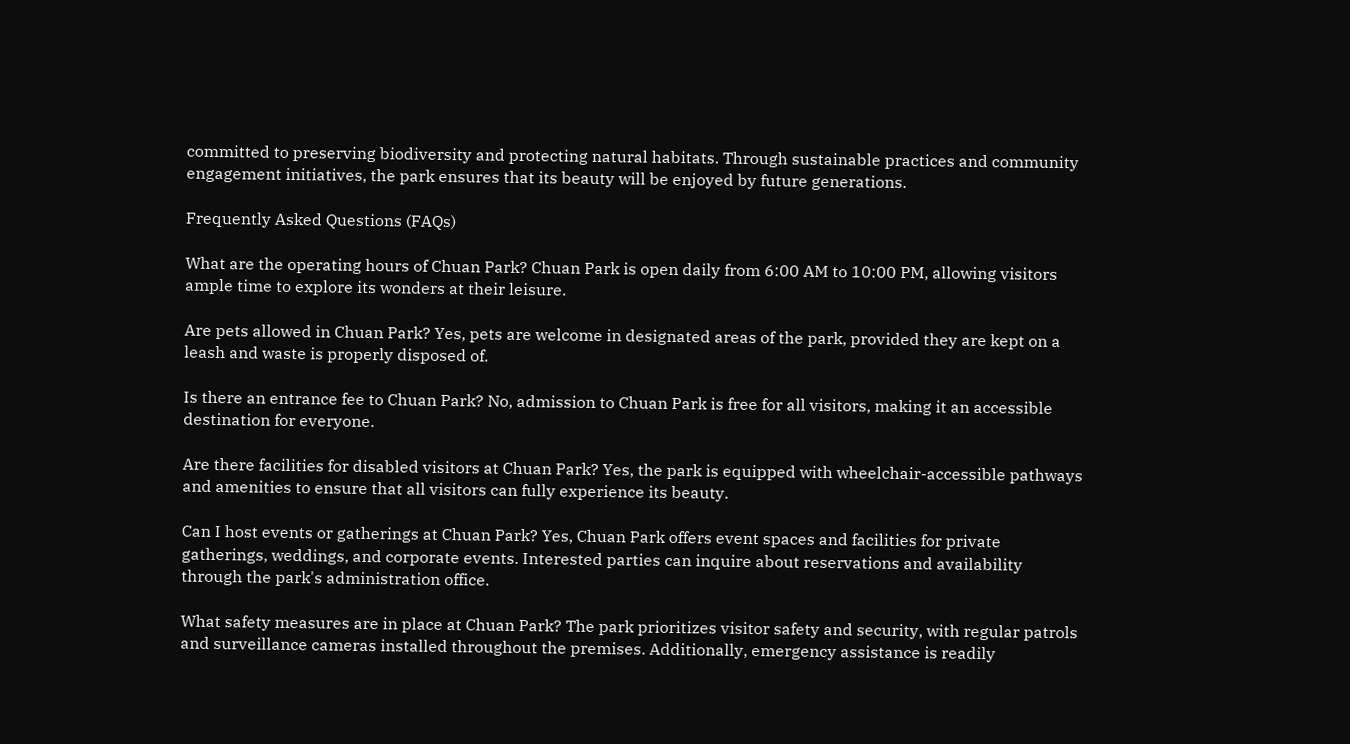committed to preserving biodiversity and protecting natural habitats. Through sustainable practices and community engagement initiatives, the park ensures that its beauty will be enjoyed by future generations.

Frequently Asked Questions (FAQs)

What are the operating hours of Chuan Park? Chuan Park is open daily from 6:00 AM to 10:00 PM, allowing visitors ample time to explore its wonders at their leisure.

Are pets allowed in Chuan Park? Yes, pets are welcome in designated areas of the park, provided they are kept on a leash and waste is properly disposed of.

Is there an entrance fee to Chuan Park? No, admission to Chuan Park is free for all visitors, making it an accessible destination for everyone.

Are there facilities for disabled visitors at Chuan Park? Yes, the park is equipped with wheelchair-accessible pathways and amenities to ensure that all visitors can fully experience its beauty.

Can I host events or gatherings at Chuan Park? Yes, Chuan Park offers event spaces and facilities for private gatherings, weddings, and corporate events. Interested parties can inquire about reservations and availability through the park's administration office.

What safety measures are in place at Chuan Park? The park prioritizes visitor safety and security, with regular patrols and surveillance cameras installed throughout the premises. Additionally, emergency assistance is readily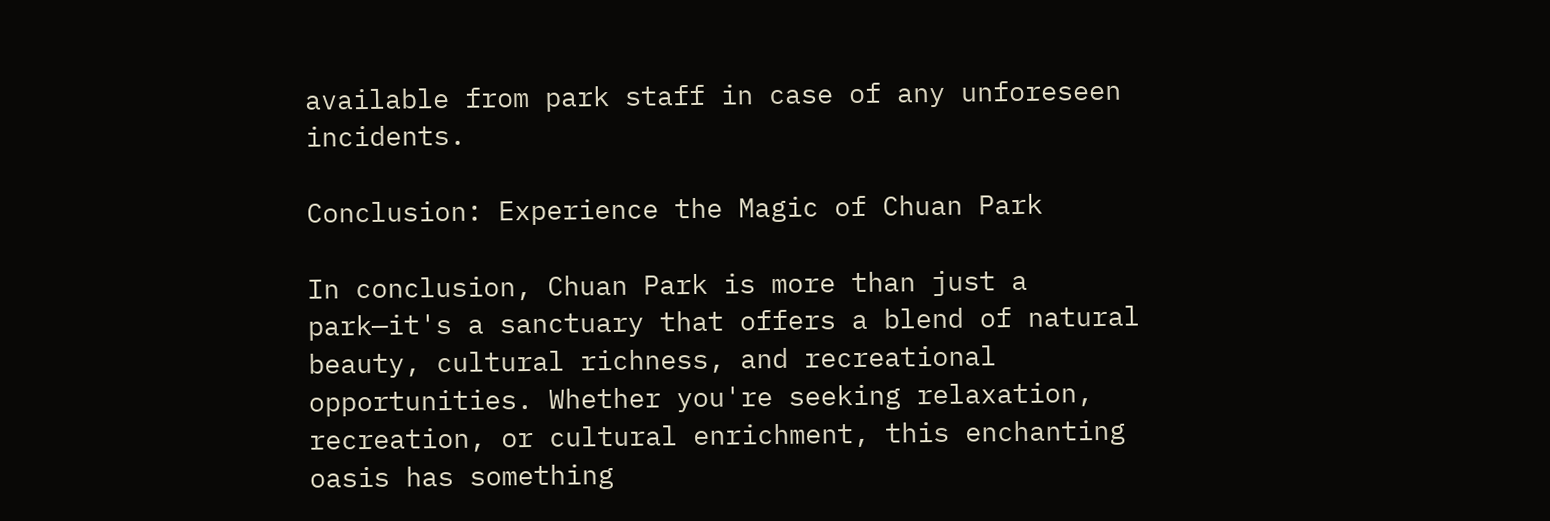available from park staff in case of any unforeseen incidents.

Conclusion: Experience the Magic of Chuan Park

In conclusion, Chuan Park is more than just a park—it's a sanctuary that offers a blend of natural beauty, cultural richness, and recreational opportunities. Whether you're seeking relaxation, recreation, or cultural enrichment, this enchanting oasis has something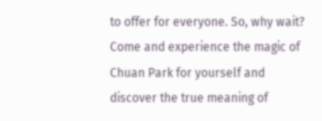to offer for everyone. So, why wait? Come and experience the magic of Chuan Park for yourself and discover the true meaning of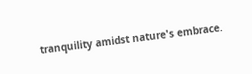tranquility amidst nature's embrace.